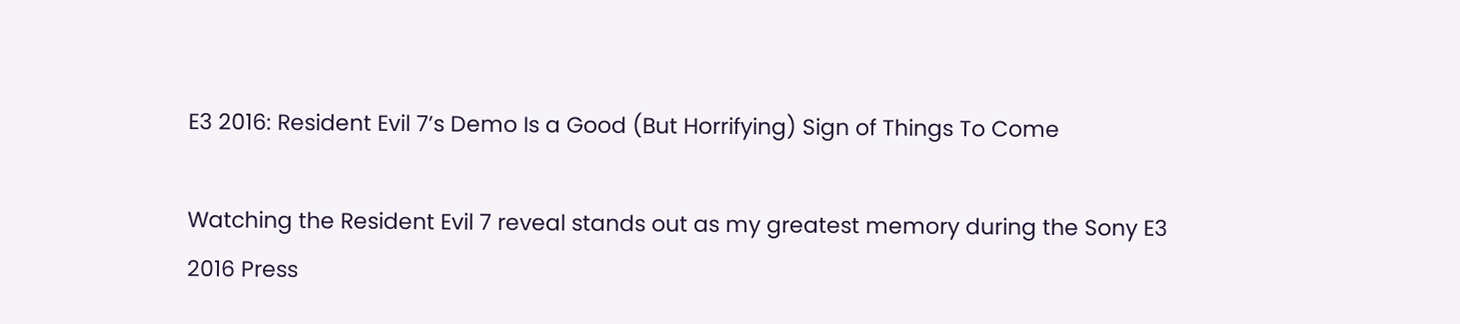E3 2016: Resident Evil 7’s Demo Is a Good (But Horrifying) Sign of Things To Come

Watching the Resident Evil 7 reveal stands out as my greatest memory during the Sony E3 2016 Press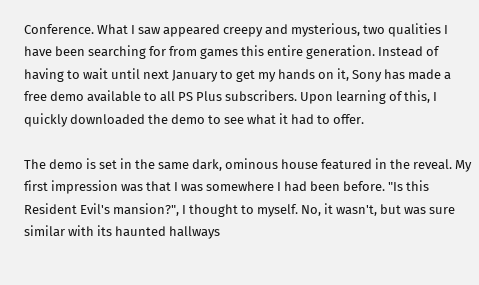Conference. What I saw appeared creepy and mysterious, two qualities I have been searching for from games this entire generation. Instead of having to wait until next January to get my hands on it, Sony has made a free demo available to all PS Plus subscribers. Upon learning of this, I quickly downloaded the demo to see what it had to offer.

The demo is set in the same dark, ominous house featured in the reveal. My first impression was that I was somewhere I had been before. "Is this Resident Evil's mansion?", I thought to myself. No, it wasn't, but was sure similar with its haunted hallways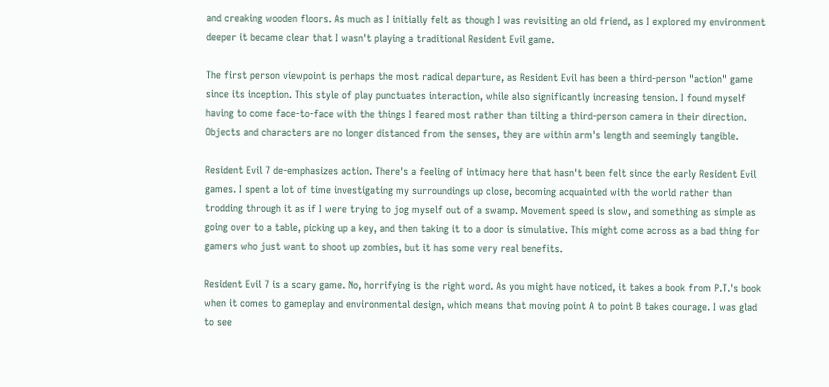and creaking wooden floors. As much as I initially felt as though I was revisiting an old friend, as I explored my environment deeper it became clear that I wasn't playing a traditional Resident Evil game.

The first person viewpoint is perhaps the most radical departure, as Resident Evil has been a third-person "action" game since its inception. This style of play punctuates interaction, while also significantly increasing tension. I found myself having to come face-to-face with the things I feared most rather than tilting a third-person camera in their direction. Objects and characters are no longer distanced from the senses, they are within arm's length and seemingly tangible.

Resident Evil 7 de-emphasizes action. There's a feeling of intimacy here that hasn't been felt since the early Resident Evil games. I spent a lot of time investigating my surroundings up close, becoming acquainted with the world rather than trodding through it as if I were trying to jog myself out of a swamp. Movement speed is slow, and something as simple as going over to a table, picking up a key, and then taking it to a door is simulative. This might come across as a bad thing for gamers who just want to shoot up zombies, but it has some very real benefits.

Resident Evil 7 is a scary game. No, horrifying is the right word. As you might have noticed, it takes a book from P.T.'s book when it comes to gameplay and environmental design, which means that moving point A to point B takes courage. I was glad to see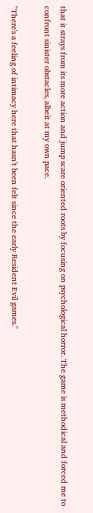that it strays from its more action and jump scare oriented roots by focusing on psychological horror. The game is methodical and forced me to confront sinister obstacles, albeit at my own pace.

"There's a feeling of intimacy here that hasn't been felt since the early Resident Evil games."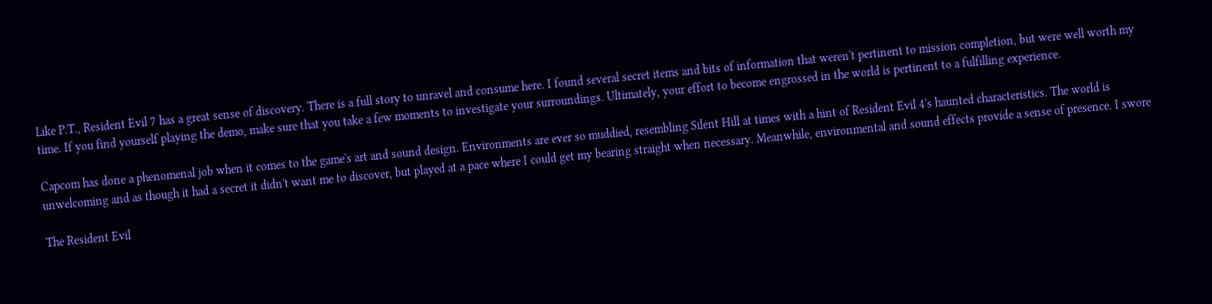Like P.T., Resident Evil 7 has a great sense of discovery. There is a full story to unravel and consume here. I found several secret items and bits of information that weren't pertinent to mission completion, but were well worth my time. If you find yourself playing the demo, make sure that you take a few moments to investigate your surroundings. Ultimately, your effort to become engrossed in the world is pertinent to a fulfilling experience.

Capcom has done a phenomenal job when it comes to the game's art and sound design. Environments are ever so muddied, resembling Silent Hill at times with a hint of Resident Evil 4's haunted characteristics. The world is unwelcoming and as though it had a secret it didn't want me to discover, but played at a pace where I could get my bearing straight when necessary. Meanwhile, environmental and sound effects provide a sense of presence. I swore

The Resident Evil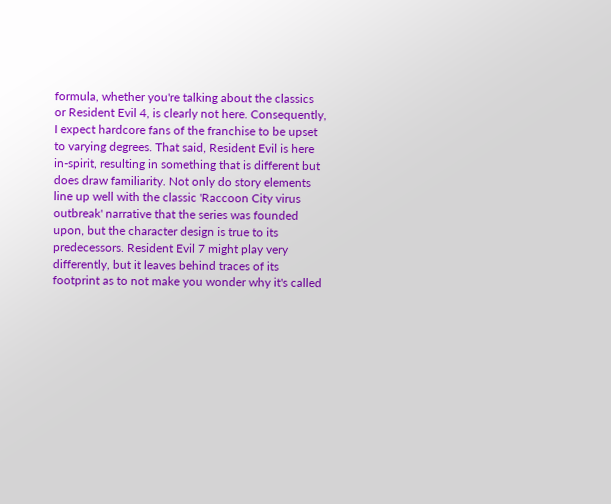formula, whether you're talking about the classics or Resident Evil 4, is clearly not here. Consequently, I expect hardcore fans of the franchise to be upset to varying degrees. That said, Resident Evil is here in-spirit, resulting in something that is different but does draw familiarity. Not only do story elements line up well with the classic 'Raccoon City virus outbreak' narrative that the series was founded upon, but the character design is true to its predecessors. Resident Evil 7 might play very differently, but it leaves behind traces of its footprint as to not make you wonder why it's called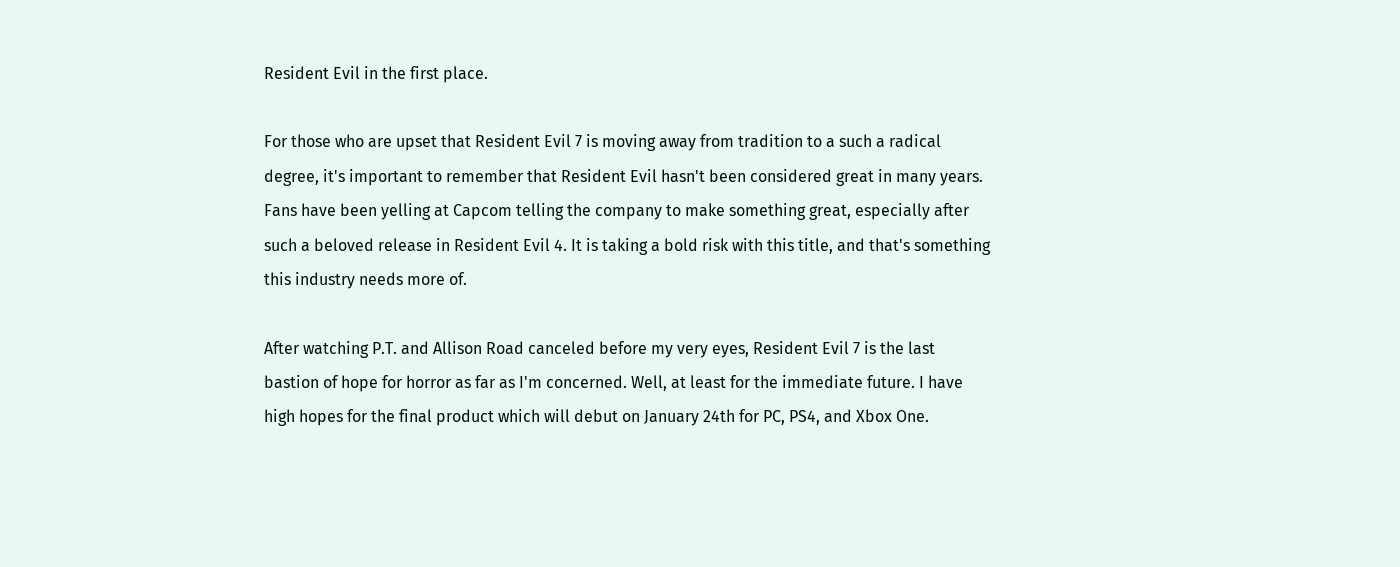Resident Evil in the first place.

For those who are upset that Resident Evil 7 is moving away from tradition to a such a radical degree, it's important to remember that Resident Evil hasn't been considered great in many years. Fans have been yelling at Capcom telling the company to make something great, especially after such a beloved release in Resident Evil 4. It is taking a bold risk with this title, and that's something this industry needs more of.

After watching P.T. and Allison Road canceled before my very eyes, Resident Evil 7 is the last bastion of hope for horror as far as I'm concerned. Well, at least for the immediate future. I have high hopes for the final product which will debut on January 24th for PC, PS4, and Xbox One.